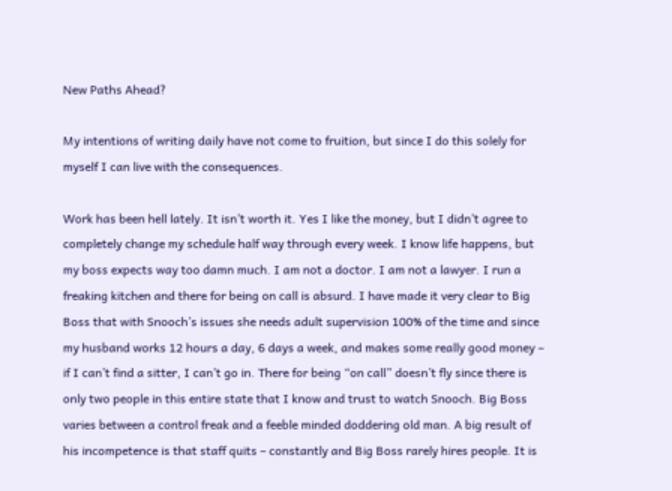New Paths Ahead?

My intentions of writing daily have not come to fruition, but since I do this solely for myself I can live with the consequences.

Work has been hell lately. It isn’t worth it. Yes I like the money, but I didn’t agree to completely change my schedule half way through every week. I know life happens, but my boss expects way too damn much. I am not a doctor. I am not a lawyer. I run a freaking kitchen and there for being on call is absurd. I have made it very clear to Big Boss that with Snooch’s issues she needs adult supervision 100% of the time and since my husband works 12 hours a day, 6 days a week, and makes some really good money –  if I can’t find a sitter, I can’t go in. There for being “on call” doesn’t fly since there is only two people in this entire state that I know and trust to watch Snooch. Big Boss varies between a control freak and a feeble minded doddering old man. A big result of his incompetence is that staff quits – constantly and Big Boss rarely hires people. It is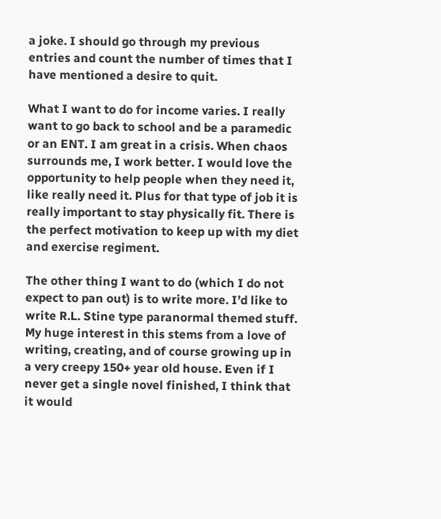a joke. I should go through my previous entries and count the number of times that I have mentioned a desire to quit.

What I want to do for income varies. I really want to go back to school and be a paramedic or an ENT. I am great in a crisis. When chaos surrounds me, I work better. I would love the opportunity to help people when they need it, like really need it. Plus for that type of job it is really important to stay physically fit. There is the perfect motivation to keep up with my diet and exercise regiment.

The other thing I want to do (which I do not expect to pan out) is to write more. I’d like to write R.L. Stine type paranormal themed stuff. My huge interest in this stems from a love of writing, creating, and of course growing up in a very creepy 150+ year old house. Even if I never get a single novel finished, I think that it would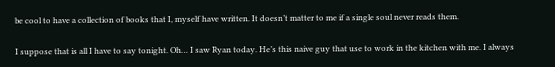be cool to have a collection of books that I, myself have written. It doesn’t matter to me if a single soul never reads them.

I suppose that is all I have to say tonight. Oh… I saw Ryan today. He’s this naive guy that use to work in the kitchen with me. I always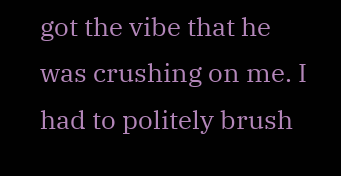got the vibe that he was crushing on me. I had to politely brush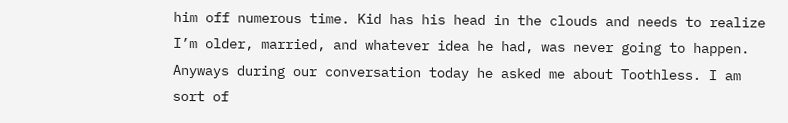him off numerous time. Kid has his head in the clouds and needs to realize I’m older, married, and whatever idea he had, was never going to happen. Anyways during our conversation today he asked me about Toothless. I am sort of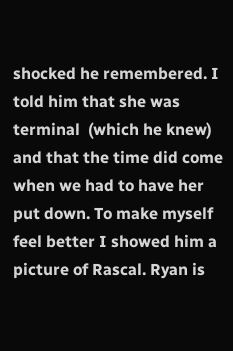shocked he remembered. I told him that she was terminal  (which he knew) and that the time did come when we had to have her put down. To make myself feel better I showed him a picture of Rascal. Ryan is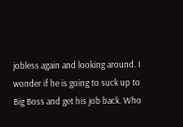jobless again and looking around. I wonder if he is going to suck up to Big Boss and get his job back. Who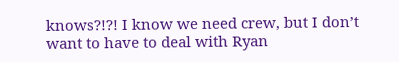knows?!?! I know we need crew, but I don’t want to have to deal with Ryan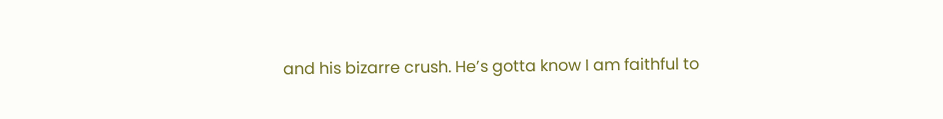and his bizarre crush. He’s gotta know I am faithful to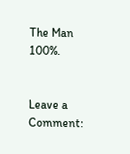The Man 100%.


Leave a Comment: